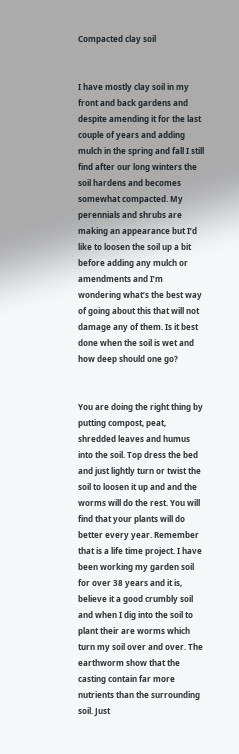Compacted clay soil


I have mostly clay soil in my front and back gardens and despite amending it for the last couple of years and adding mulch in the spring and fall I still find after our long winters the soil hardens and becomes somewhat compacted. My perennials and shrubs are making an appearance but I’d like to loosen the soil up a bit before adding any mulch or amendments and I’m wondering what’s the best way of going about this that will not damage any of them. Is it best done when the soil is wet and how deep should one go?


You are doing the right thing by putting compost, peat, shredded leaves and humus into the soil. Top dress the bed and just lightly turn or twist the soil to loosen it up and and the worms will do the rest. You will find that your plants will do better every year. Remember that is a life time project. I have been working my garden soil for over 38 years and it is, believe it a good crumbly soil and when I dig into the soil to plant their are worms which turn my soil over and over. The earthworm show that the casting contain far more nutrients than the surrounding soil. Just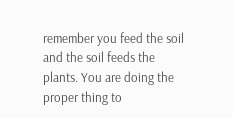remember you feed the soil and the soil feeds the plants. You are doing the proper thing to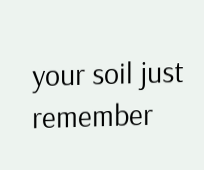your soil just remember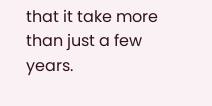that it take more than just a few years.